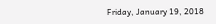Friday, January 19, 2018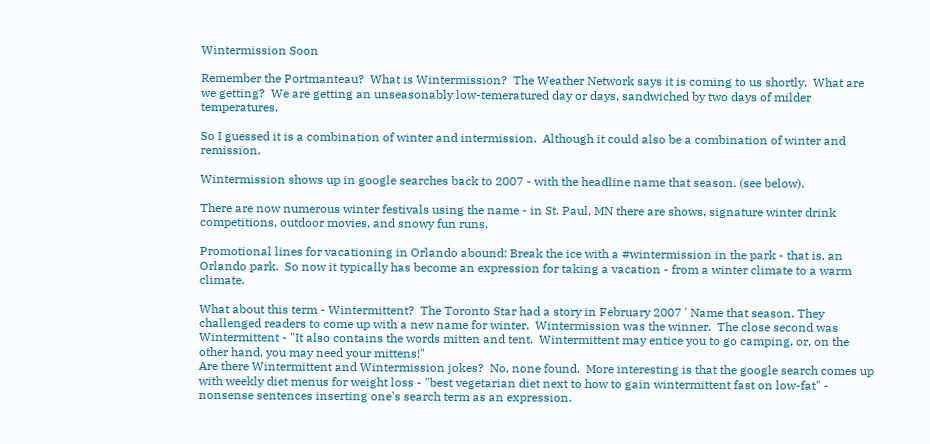Wintermission Soon

Remember the Portmanteau?  What is Wintermission?  The Weather Network says it is coming to us shortly.  What are we getting?  We are getting an unseasonably low-temeratured day or days, sandwiched by two days of milder temperatures.

So I guessed it is a combination of winter and intermission.  Although it could also be a combination of winter and remission.

Wintermission shows up in google searches back to 2007 - with the headline name that season. (see below).

There are now numerous winter festivals using the name - in St. Paul, MN there are shows, signature winter drink competitions, outdoor movies, and snowy fun runs.

Promotional lines for vacationing in Orlando abound: Break the ice with a #wintermission in the park - that is, an Orlando park.  So now it typically has become an expression for taking a vacation - from a winter climate to a warm climate.

What about this term - Wintermittent?  The Toronto Star had a story in February 2007 ' Name that season. They challenged readers to come up with a new name for winter.  Wintermission was the winner.  The close second was Wintermittent - "It also contains the words mitten and tent.  Wintermittent may entice you to go camping, or, on the other hand, you may need your mittens!"
Are there Wintermittent and Wintermission jokes?  No, none found.  More interesting is that the google search comes up with weekly diet menus for weight loss - "best vegetarian diet next to how to gain wintermittent fast on low-fat" - nonsense sentences inserting one's search term as an expression.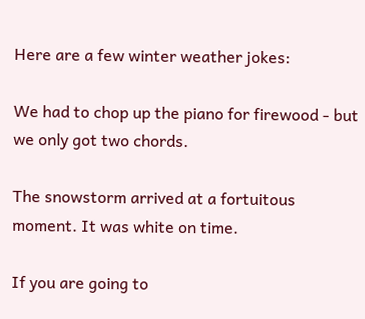Here are a few winter weather jokes:

We had to chop up the piano for firewood - but we only got two chords.

The snowstorm arrived at a fortuitous moment. It was white on time.

If you are going to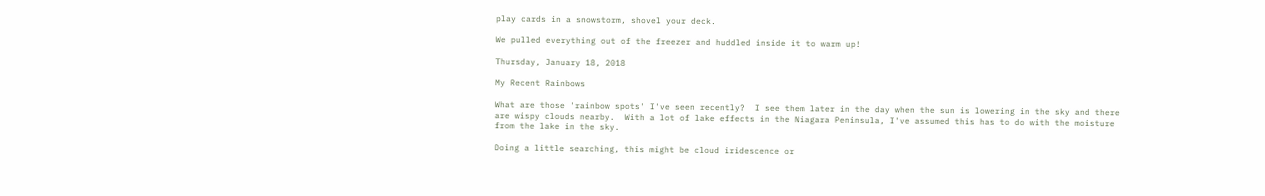play cards in a snowstorm, shovel your deck.

We pulled everything out of the freezer and huddled inside it to warm up!

Thursday, January 18, 2018

My Recent Rainbows

What are those 'rainbow spots' I've seen recently?  I see them later in the day when the sun is lowering in the sky and there are wispy clouds nearby.  With a lot of lake effects in the Niagara Peninsula, I've assumed this has to do with the moisture from the lake in the sky.

Doing a little searching, this might be cloud iridescence or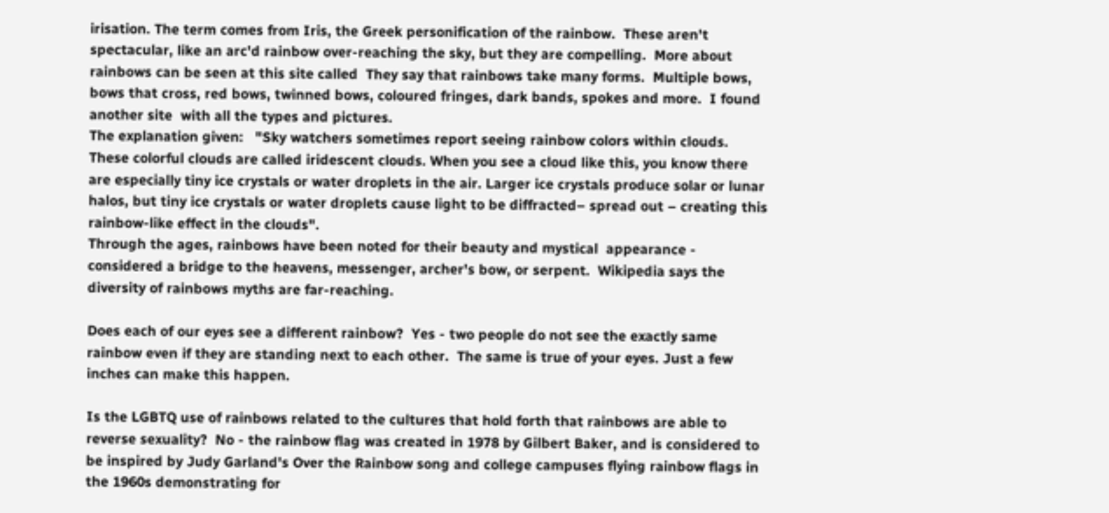irisation. The term comes from Iris, the Greek personification of the rainbow.  These aren't spectacular, like an arc'd rainbow over-reaching the sky, but they are compelling.  More about rainbows can be seen at this site called  They say that rainbows take many forms.  Multiple bows, bows that cross, red bows, twinned bows, coloured fringes, dark bands, spokes and more.  I found another site  with all the types and pictures.
The explanation given:   "Sky watchers sometimes report seeing rainbow colors within clouds. These colorful clouds are called iridescent clouds. When you see a cloud like this, you know there are especially tiny ice crystals or water droplets in the air. Larger ice crystals produce solar or lunar halos, but tiny ice crystals or water droplets cause light to be diffracted– spread out – creating this rainbow-like effect in the clouds".
Through the ages, rainbows have been noted for their beauty and mystical  appearance - considered a bridge to the heavens, messenger, archer's bow, or serpent.  Wikipedia says the diversity of rainbows myths are far-reaching.

Does each of our eyes see a different rainbow?  Yes - two people do not see the exactly same rainbow even if they are standing next to each other.  The same is true of your eyes. Just a few inches can make this happen.

Is the LGBTQ use of rainbows related to the cultures that hold forth that rainbows are able to reverse sexuality?  No - the rainbow flag was created in 1978 by Gilbert Baker, and is considered to be inspired by Judy Garland's Over the Rainbow song and college campuses flying rainbow flags in the 1960s demonstrating for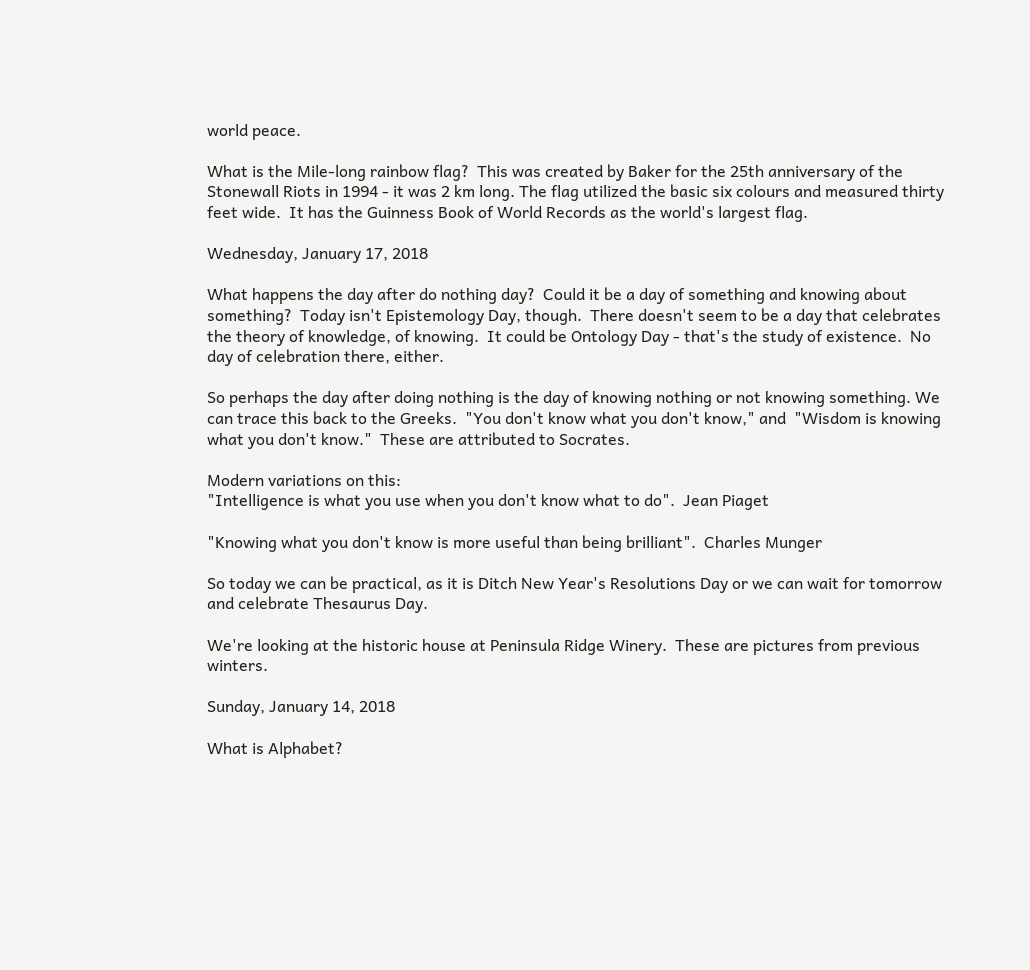world peace.

What is the Mile-long rainbow flag?  This was created by Baker for the 25th anniversary of the Stonewall Riots in 1994 - it was 2 km long. The flag utilized the basic six colours and measured thirty feet wide.  It has the Guinness Book of World Records as the world's largest flag.

Wednesday, January 17, 2018

What happens the day after do nothing day?  Could it be a day of something and knowing about something?  Today isn't Epistemology Day, though.  There doesn't seem to be a day that celebrates the theory of knowledge, of knowing.  It could be Ontology Day - that's the study of existence.  No day of celebration there, either.

So perhaps the day after doing nothing is the day of knowing nothing or not knowing something. We can trace this back to the Greeks.  "You don't know what you don't know," and  "Wisdom is knowing what you don't know."  These are attributed to Socrates.

Modern variations on this:
"Intelligence is what you use when you don't know what to do".  Jean Piaget

"Knowing what you don't know is more useful than being brilliant".  Charles Munger

So today we can be practical, as it is Ditch New Year's Resolutions Day or we can wait for tomorrow and celebrate Thesaurus Day.

We're looking at the historic house at Peninsula Ridge Winery.  These are pictures from previous winters.

Sunday, January 14, 2018

What is Alphabet?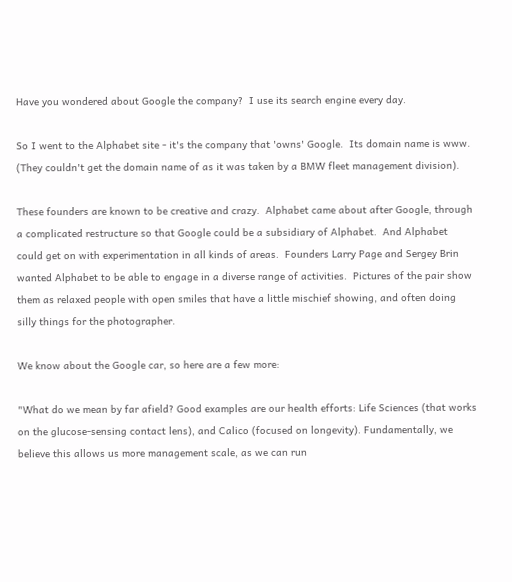Have you wondered about Google the company?  I use its search engine every day.

So I went to the Alphabet site - it's the company that 'owns' Google.  Its domain name is www. (They couldn't get the domain name of as it was taken by a BMW fleet management division).

These founders are known to be creative and crazy.  Alphabet came about after Google, through a complicated restructure so that Google could be a subsidiary of Alphabet.  And Alphabet could get on with experimentation in all kinds of areas.  Founders Larry Page and Sergey Brin wanted Alphabet to be able to engage in a diverse range of activities.  Pictures of the pair show them as relaxed people with open smiles that have a little mischief showing, and often doing silly things for the photographer.

We know about the Google car, so here are a few more:

"What do we mean by far afield? Good examples are our health efforts: Life Sciences (that works on the glucose-sensing contact lens), and Calico (focused on longevity). Fundamentally, we believe this allows us more management scale, as we can run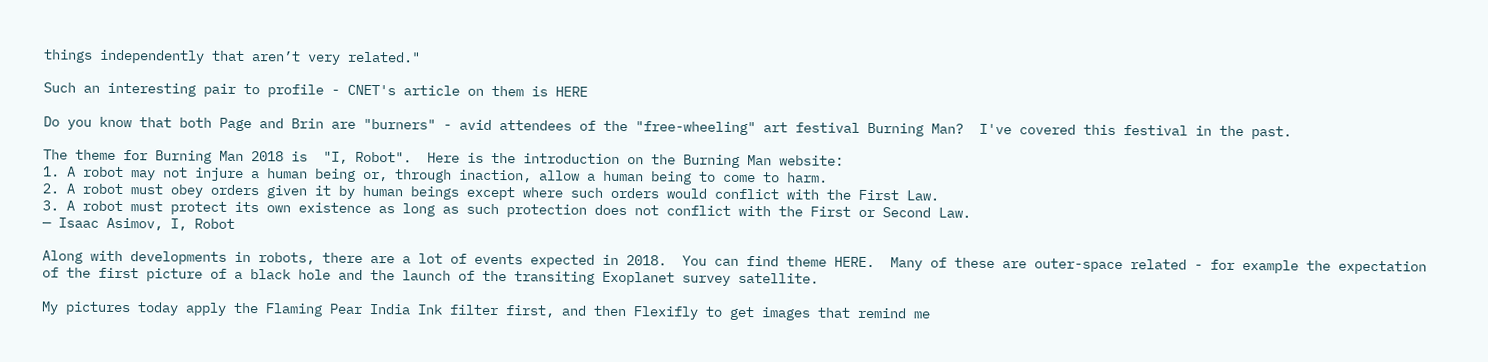things independently that aren’t very related."

Such an interesting pair to profile - CNET's article on them is HERE

Do you know that both Page and Brin are "burners" - avid attendees of the "free-wheeling" art festival Burning Man?  I've covered this festival in the past.

The theme for Burning Man 2018 is  "I, Robot".  Here is the introduction on the Burning Man website:
1. A robot may not injure a human being or, through inaction, allow a human being to come to harm.
2. A robot must obey orders given it by human beings except where such orders would conflict with the First Law.
3. A robot must protect its own existence as long as such protection does not conflict with the First or Second Law.
— Isaac Asimov, I, Robot

Along with developments in robots, there are a lot of events expected in 2018.  You can find theme HERE.  Many of these are outer-space related - for example the expectation of the first picture of a black hole and the launch of the transiting Exoplanet survey satellite.

My pictures today apply the Flaming Pear India Ink filter first, and then Flexifly to get images that remind me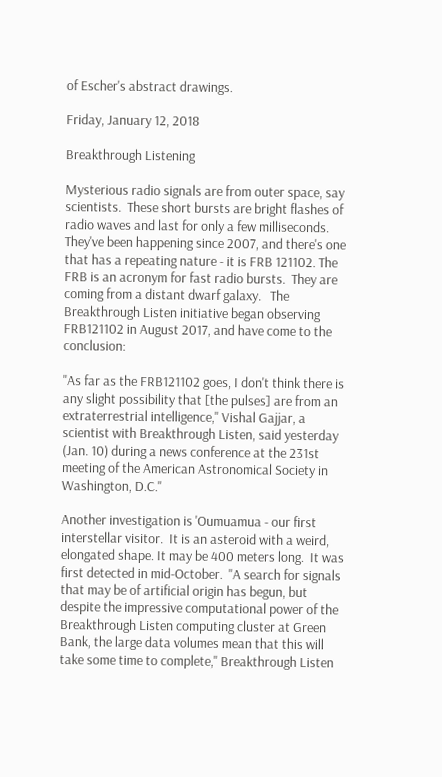of Escher's abstract drawings.

Friday, January 12, 2018

Breakthrough Listening

Mysterious radio signals are from outer space, say scientists.  These short bursts are bright flashes of radio waves and last for only a few milliseconds.  They've been happening since 2007, and there's one that has a repeating nature - it is FRB 121102. The FRB is an acronym for fast radio bursts.  They are coming from a distant dwarf galaxy.   The Breakthrough Listen initiative began observing FRB121102 in August 2017, and have come to the conclusion:

"As far as the FRB121102 goes, I don't think there is any slight possibility that [the pulses] are from an extraterrestrial intelligence," Vishal Gajjar, a scientist with Breakthrough Listen, said yesterday (Jan. 10) during a news conference at the 231st meeting of the American Astronomical Society in Washington, D.C."

Another investigation is 'Oumuamua - our first interstellar visitor.  It is an asteroid with a weird, elongated shape. It may be 400 meters long.  It was first detected in mid-October.  "A search for signals that may be of artificial origin has begun, but despite the impressive computational power of the Breakthrough Listen computing cluster at Green Bank, the large data volumes mean that this will take some time to complete," Breakthrough Listen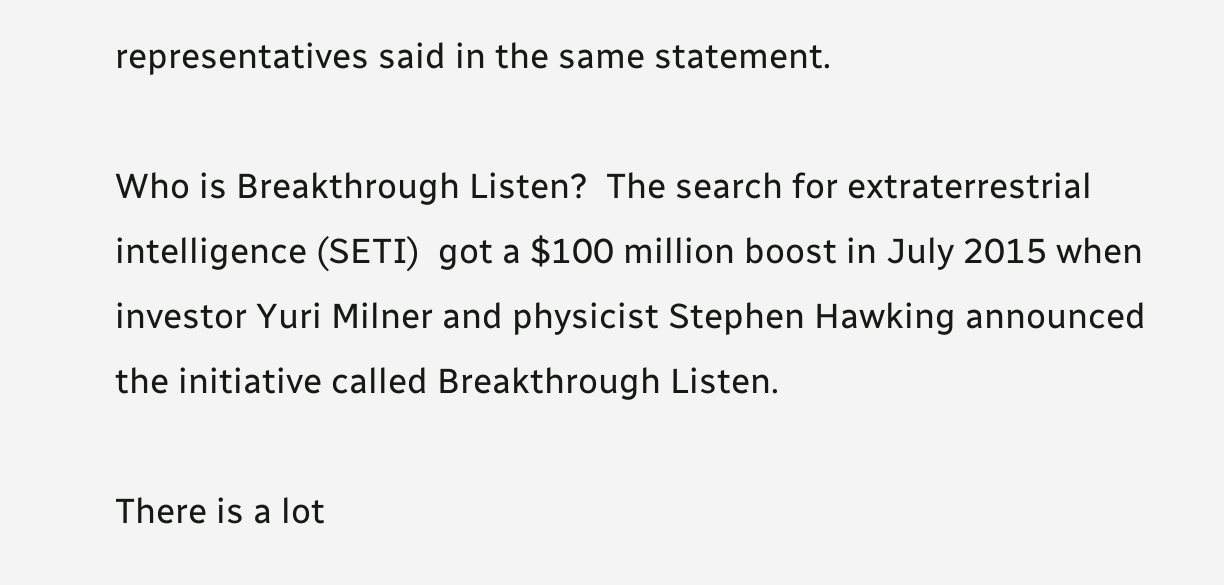representatives said in the same statement.

Who is Breakthrough Listen?  The search for extraterrestrial intelligence (SETI)  got a $100 million boost in July 2015 when investor Yuri Milner and physicist Stephen Hawking announced the initiative called Breakthrough Listen.

There is a lot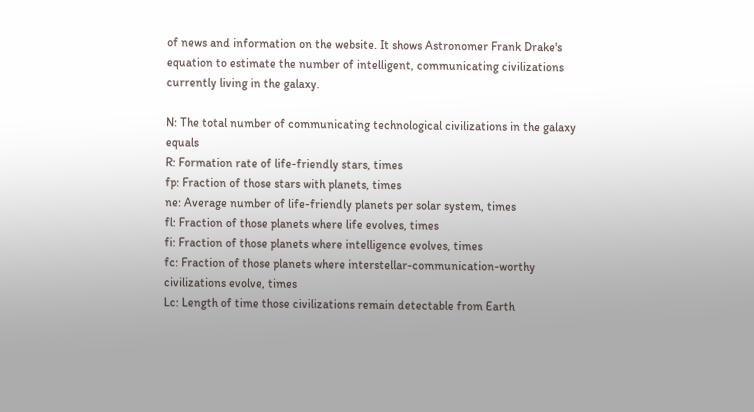of news and information on the website. It shows Astronomer Frank Drake's equation to estimate the number of intelligent, communicating civilizations currently living in the galaxy.

N: The total number of communicating technological civilizations in the galaxy equals
R: Formation rate of life-friendly stars, times
fp: Fraction of those stars with planets, times
ne: Average number of life-friendly planets per solar system, times
fl: Fraction of those planets where life evolves, times
fi: Fraction of those planets where intelligence evolves, times
fc: Fraction of those planets where interstellar-communication-worthy civilizations evolve, times
Lc: Length of time those civilizations remain detectable from Earth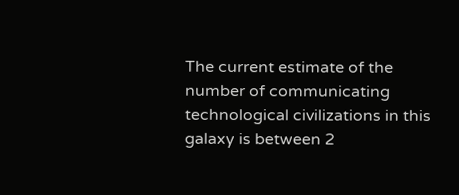The current estimate of the number of communicating technological civilizations in this galaxy is between 2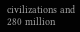civilizations and 280 million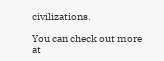civilizations.

You can check out more at